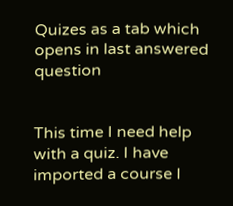Quizes as a tab which opens in last answered question


This time I need help with a quiz. I have imported a course I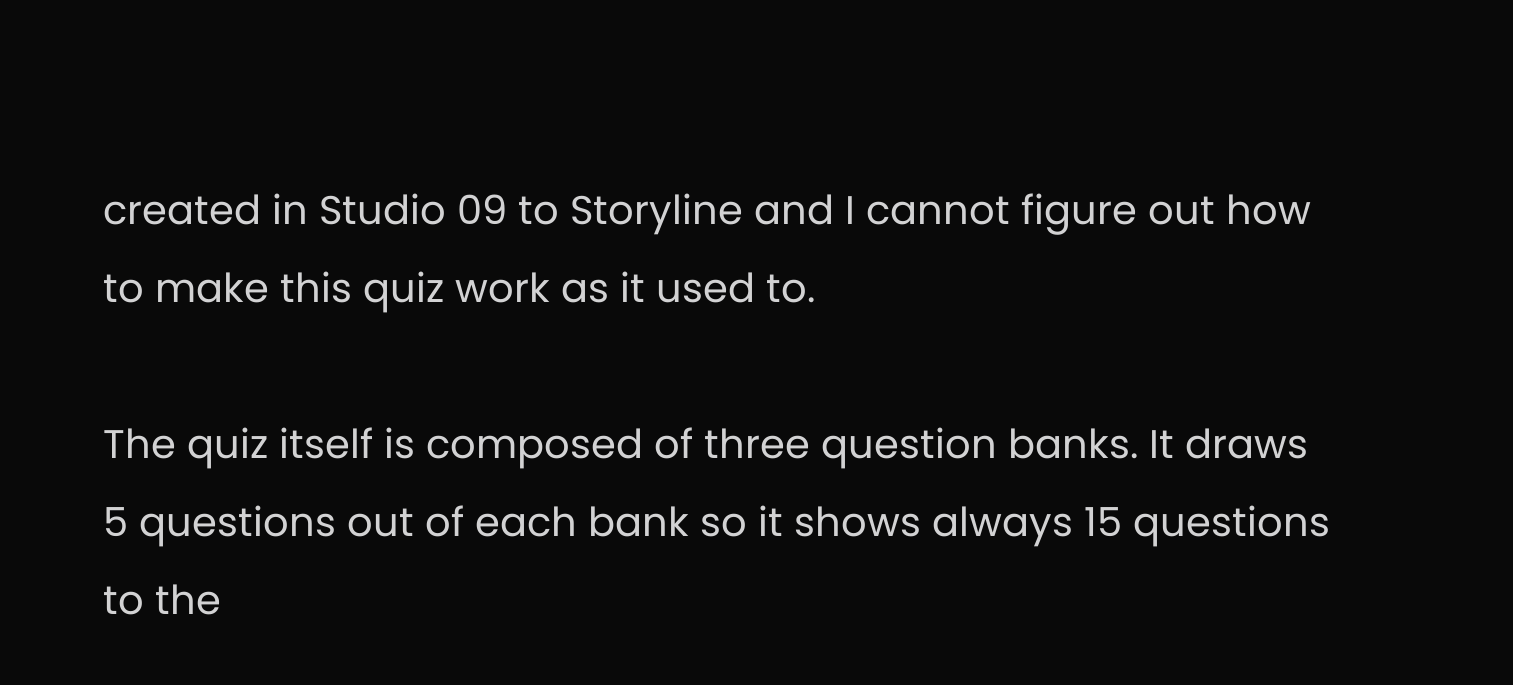created in Studio 09 to Storyline and I cannot figure out how to make this quiz work as it used to.

The quiz itself is composed of three question banks. It draws 5 questions out of each bank so it shows always 15 questions to the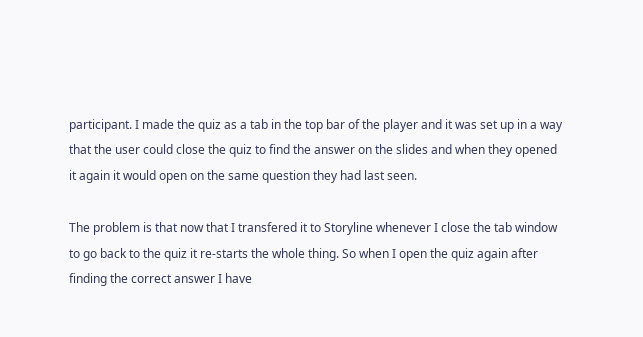participant. I made the quiz as a tab in the top bar of the player and it was set up in a way that the user could close the quiz to find the answer on the slides and when they opened it again it would open on the same question they had last seen.

The problem is that now that I transfered it to Storyline whenever I close the tab window to go back to the quiz it re-starts the whole thing. So when I open the quiz again after finding the correct answer I have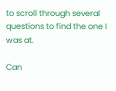to scroll through several questions to find the one I was at.

Can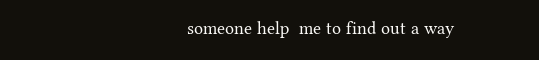someone help  me to find out a way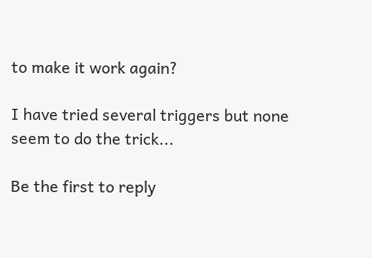to make it work again?

I have tried several triggers but none seem to do the trick...

Be the first to reply